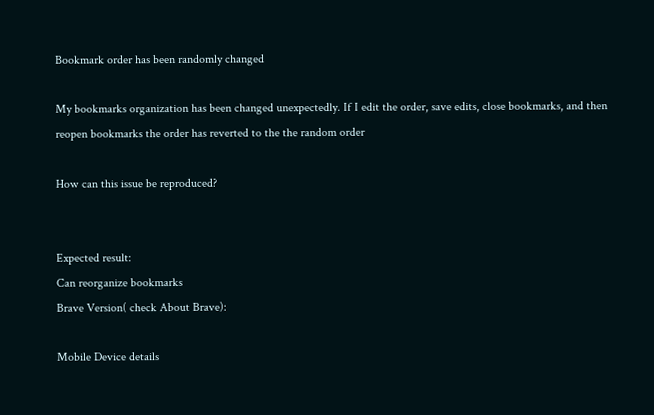Bookmark order has been randomly changed

My bookmarks organization has been changed unexpectedly. If I edit the order, save edits, close bookmarks, and then reopen bookmarks the order has reverted to the the random order

How can this issue be reproduced?


Expected result:
Can reorganize bookmarks
Brave Version( check About Brave):

Mobile Device details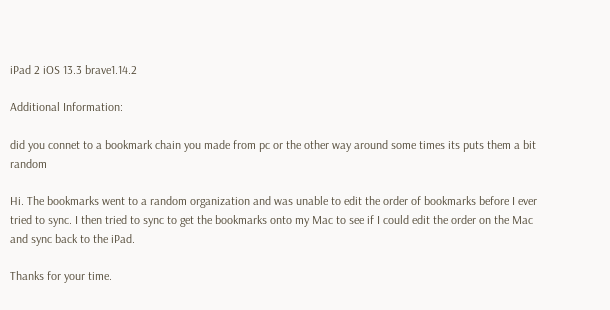iPad 2 iOS 13.3 brave1.14.2

Additional Information:

did you connet to a bookmark chain you made from pc or the other way around some times its puts them a bit random

Hi. The bookmarks went to a random organization and was unable to edit the order of bookmarks before I ever tried to sync. I then tried to sync to get the bookmarks onto my Mac to see if I could edit the order on the Mac and sync back to the iPad.

Thanks for your time.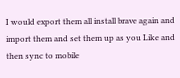I would export them all install brave again and import them and set them up as you Like and then sync to mobile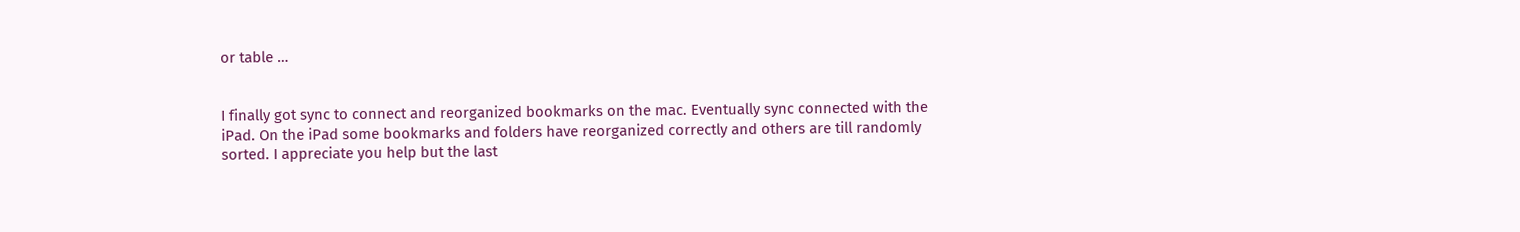or table …


I finally got sync to connect and reorganized bookmarks on the mac. Eventually sync connected with the iPad. On the iPad some bookmarks and folders have reorganized correctly and others are till randomly sorted. I appreciate you help but the last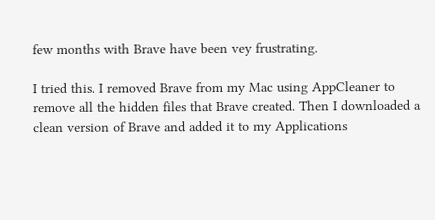few months with Brave have been vey frustrating.

I tried this. I removed Brave from my Mac using AppCleaner to remove all the hidden files that Brave created. Then I downloaded a clean version of Brave and added it to my Applications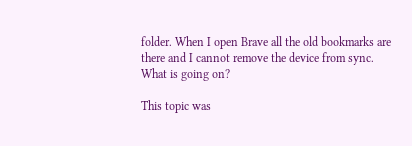folder. When I open Brave all the old bookmarks are there and I cannot remove the device from sync. What is going on?

This topic was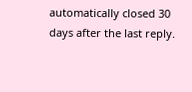automatically closed 30 days after the last reply.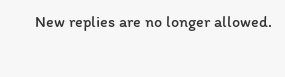New replies are no longer allowed.